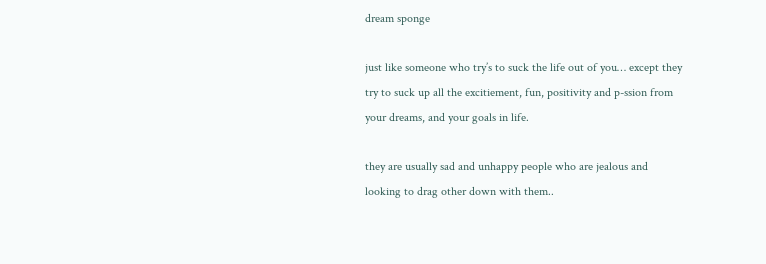dream sponge

just like someone who try’s to suck the life out of you… except they try to suck up all the excitiement, fun, positivity and p-ssion from your dreams, and your goals in life.

they are usually sad and unhappy people who are jealous and looking to drag other down with them..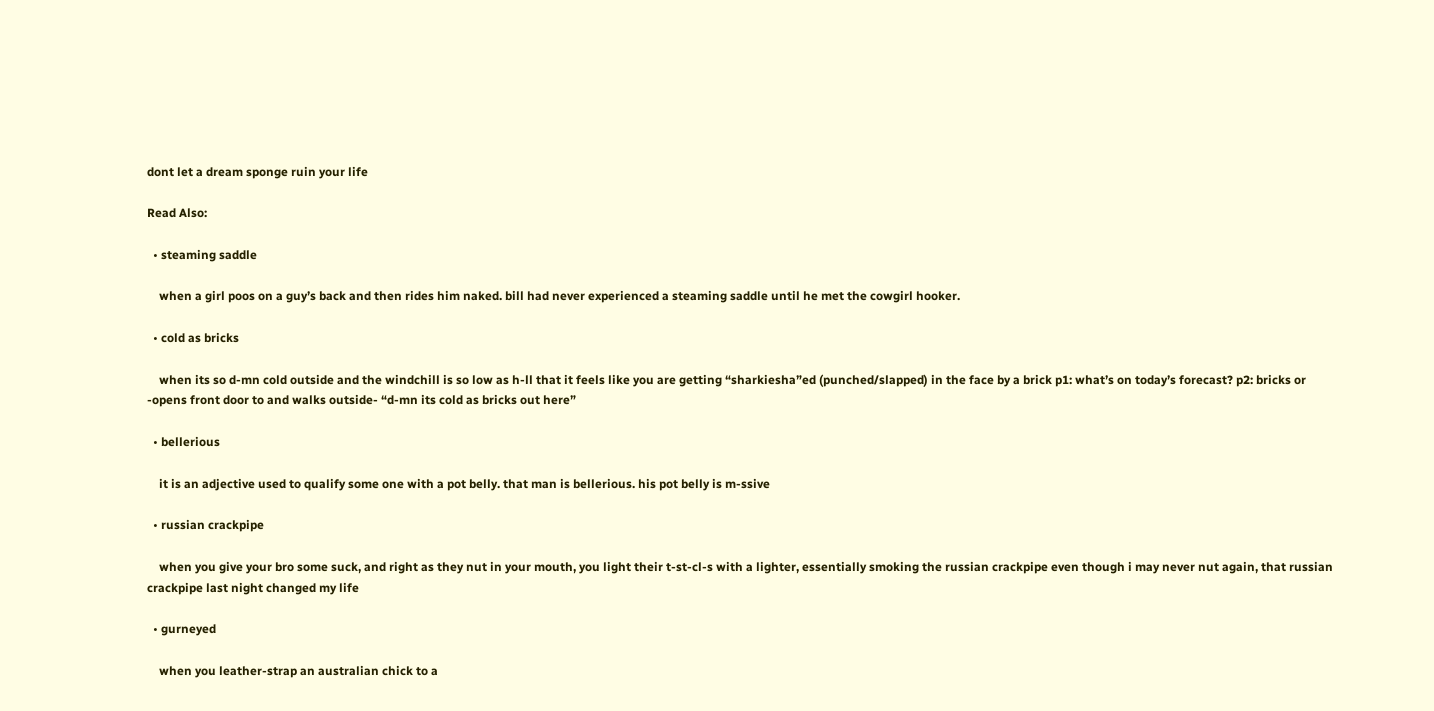dont let a dream sponge ruin your life

Read Also:

  • steaming saddle

    when a girl poos on a guy’s back and then rides him naked. bill had never experienced a steaming saddle until he met the cowgirl hooker.

  • cold as bricks

    when its so d-mn cold outside and the windchill is so low as h-ll that it feels like you are getting “sharkiesha”ed (punched/slapped) in the face by a brick p1: what’s on today’s forecast? p2: bricks or -opens front door to and walks outside- “d-mn its cold as bricks out here”

  • bellerious

    it is an adjective used to qualify some one with a pot belly. that man is bellerious. his pot belly is m-ssive

  • russian crackpipe

    when you give your bro some suck, and right as they nut in your mouth, you light their t-st-cl-s with a lighter, essentially smoking the russian crackpipe even though i may never nut again, that russian crackpipe last night changed my life

  • gurneyed

    when you leather-strap an australian chick to a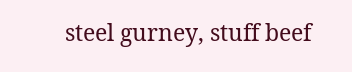steel gurney, stuff beef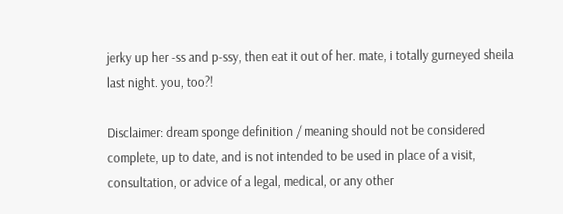jerky up her -ss and p-ssy, then eat it out of her. mate, i totally gurneyed sheila last night. you, too?!

Disclaimer: dream sponge definition / meaning should not be considered complete, up to date, and is not intended to be used in place of a visit, consultation, or advice of a legal, medical, or any other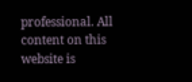professional. All content on this website is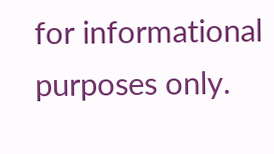for informational purposes only.